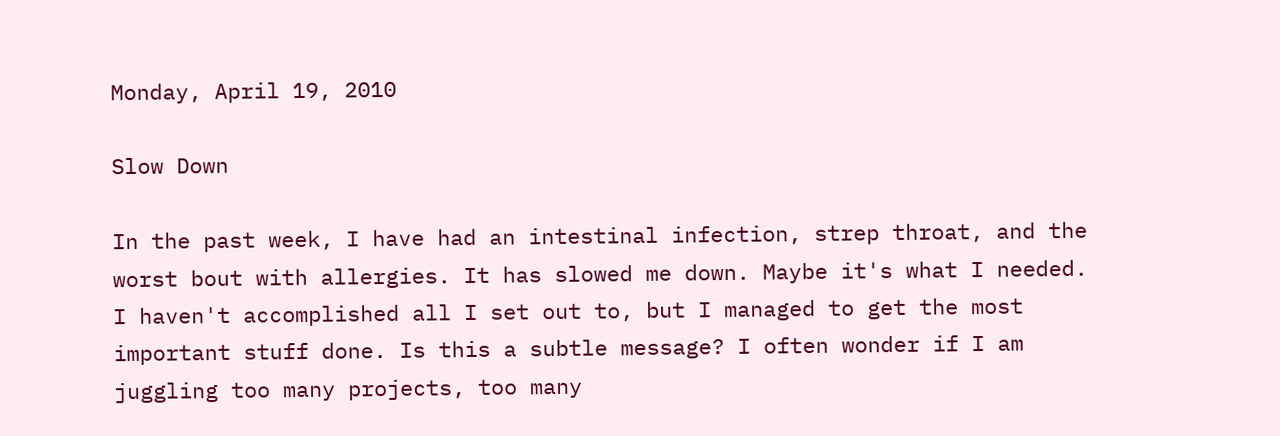Monday, April 19, 2010

Slow Down

In the past week, I have had an intestinal infection, strep throat, and the worst bout with allergies. It has slowed me down. Maybe it's what I needed. I haven't accomplished all I set out to, but I managed to get the most important stuff done. Is this a subtle message? I often wonder if I am juggling too many projects, too many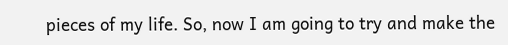pieces of my life. So, now I am going to try and make the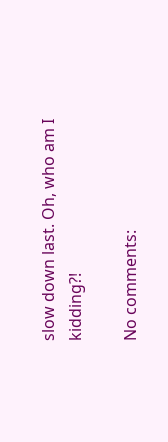slow down last. Oh, who am I kidding?!

No comments: